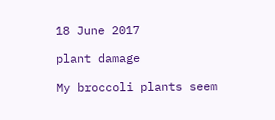18 June 2017

plant damage

My broccoli plants seem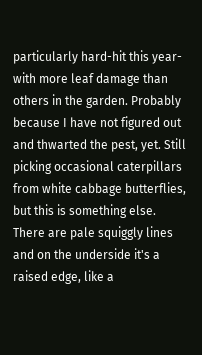particularly hard-hit this year- with more leaf damage than others in the garden. Probably because I have not figured out and thwarted the pest, yet. Still picking occasional caterpillars from white cabbage butterflies, but this is something else.
There are pale squiggly lines and on the underside it's a raised edge, like a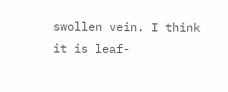swollen vein. I think it is leaf-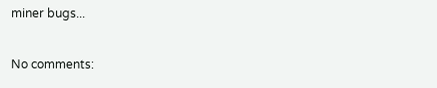miner bugs...

No comments: